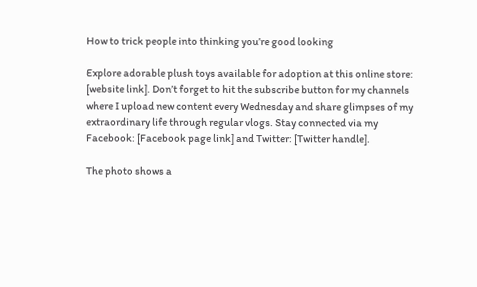How to trick people into thinking you’re good looking

Explore adorable plush toys available for adoption at this online store: [website link]. Don’t forget to hit the subscribe button for my channels where I upload new content every Wednesday and share glimpses of my extraordinary life through regular vlogs. Stay connected via my Facebook: [Facebook page link] and Twitter: [Twitter handle].

The photo shows a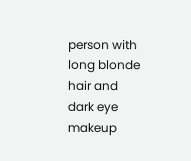person with long blonde hair and dark eye makeup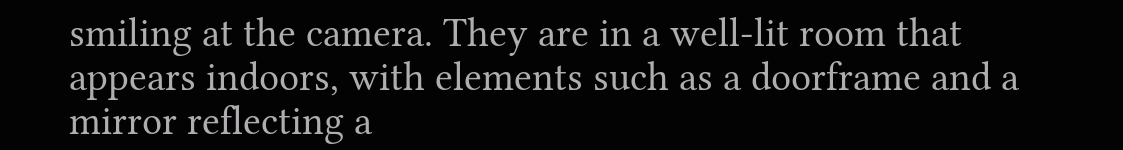smiling at the camera. They are in a well-lit room that appears indoors, with elements such as a doorframe and a mirror reflecting a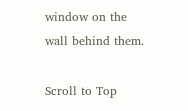window on the wall behind them.

Scroll to Top